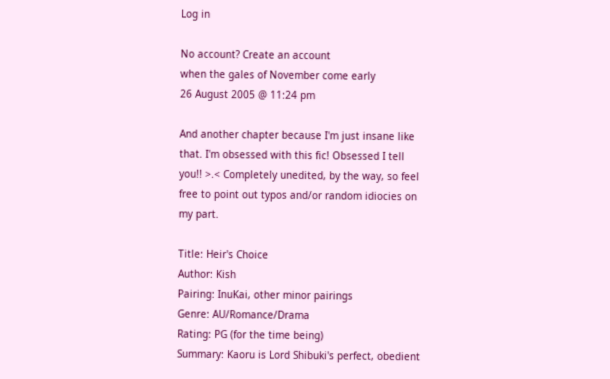Log in

No account? Create an account
when the gales of November come early
26 August 2005 @ 11:24 pm

And another chapter because I'm just insane like that. I'm obsessed with this fic! Obsessed I tell you!! >.< Completely unedited, by the way, so feel free to point out typos and/or random idiocies on my part.

Title: Heir's Choice
Author: Kish
Pairing: InuKai, other minor pairings
Genre: AU/Romance/Drama
Rating: PG (for the time being)
Summary: Kaoru is Lord Shibuki's perfect, obedient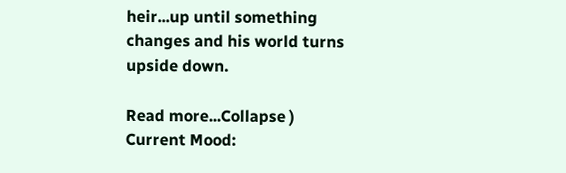heir...up until something changes and his world turns upside down.

Read more...Collapse )
Current Mood: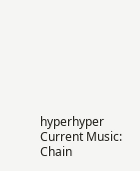hyperhyper
Current Music: Chain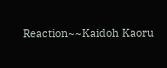Reaction~~Kaidoh Kaoru